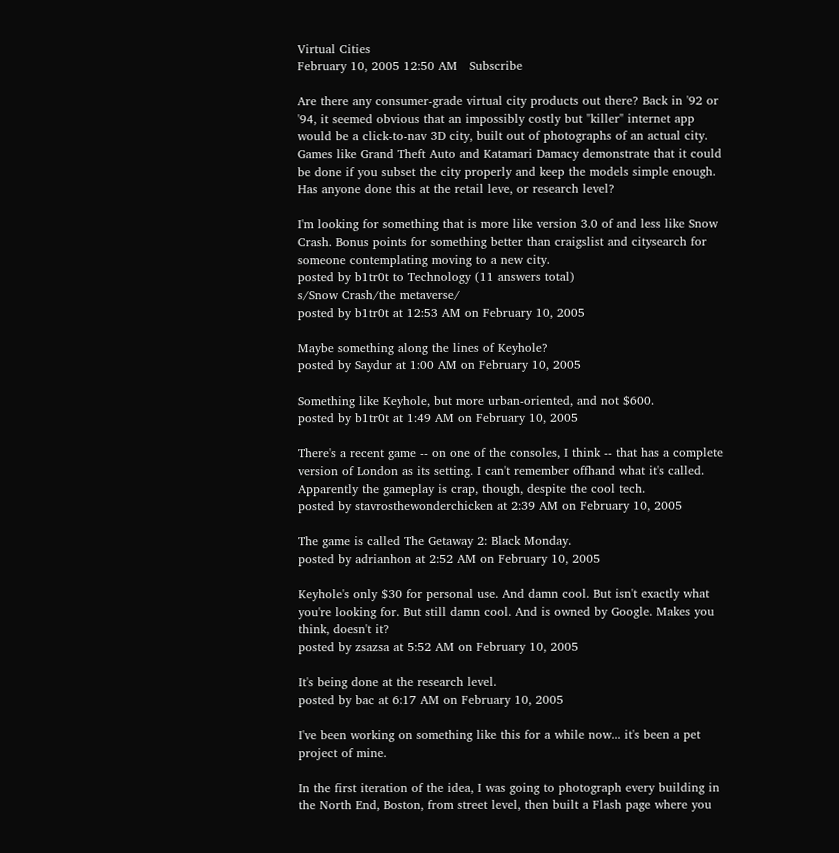Virtual Cities
February 10, 2005 12:50 AM   Subscribe

Are there any consumer-grade virtual city products out there? Back in '92 or '94, it seemed obvious that an impossibly costly but "killer" internet app would be a click-to-nav 3D city, built out of photographs of an actual city. Games like Grand Theft Auto and Katamari Damacy demonstrate that it could be done if you subset the city properly and keep the models simple enough. Has anyone done this at the retail leve, or research level?

I'm looking for something that is more like version 3.0 of and less like Snow Crash. Bonus points for something better than craigslist and citysearch for someone contemplating moving to a new city.
posted by b1tr0t to Technology (11 answers total)
s/Snow Crash/the metaverse/
posted by b1tr0t at 12:53 AM on February 10, 2005

Maybe something along the lines of Keyhole?
posted by Saydur at 1:00 AM on February 10, 2005

Something like Keyhole, but more urban-oriented, and not $600.
posted by b1tr0t at 1:49 AM on February 10, 2005

There's a recent game -- on one of the consoles, I think -- that has a complete version of London as its setting. I can't remember offhand what it's called. Apparently the gameplay is crap, though, despite the cool tech.
posted by stavrosthewonderchicken at 2:39 AM on February 10, 2005

The game is called The Getaway 2: Black Monday.
posted by adrianhon at 2:52 AM on February 10, 2005

Keyhole's only $30 for personal use. And damn cool. But isn't exactly what you're looking for. But still damn cool. And is owned by Google. Makes you think, doesn't it?
posted by zsazsa at 5:52 AM on February 10, 2005

It's being done at the research level.
posted by bac at 6:17 AM on February 10, 2005

I've been working on something like this for a while now... it's been a pet project of mine.

In the first iteration of the idea, I was going to photograph every building in the North End, Boston, from street level, then built a Flash page where you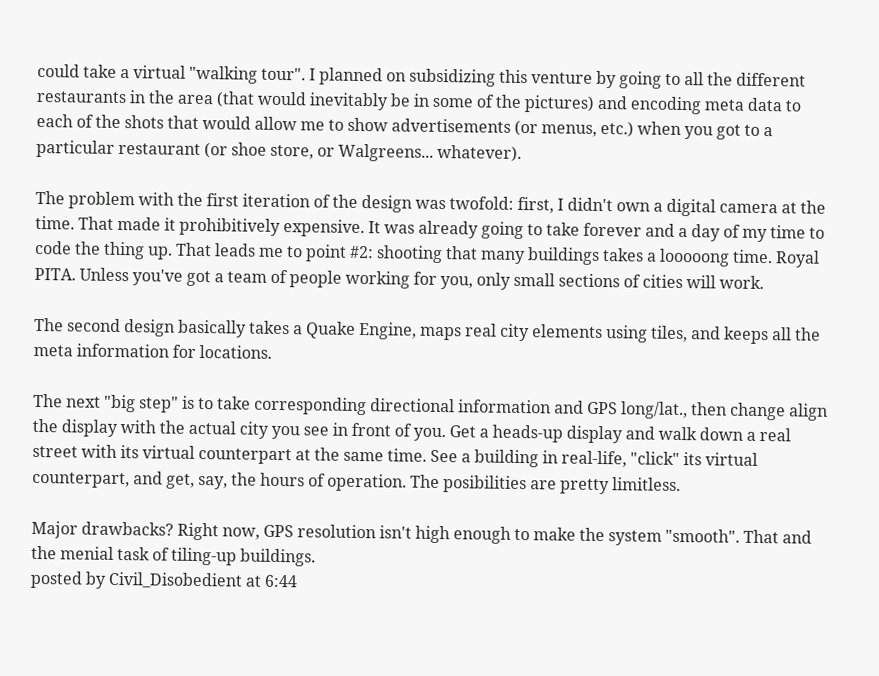could take a virtual "walking tour". I planned on subsidizing this venture by going to all the different restaurants in the area (that would inevitably be in some of the pictures) and encoding meta data to each of the shots that would allow me to show advertisements (or menus, etc.) when you got to a particular restaurant (or shoe store, or Walgreens... whatever).

The problem with the first iteration of the design was twofold: first, I didn't own a digital camera at the time. That made it prohibitively expensive. It was already going to take forever and a day of my time to code the thing up. That leads me to point #2: shooting that many buildings takes a looooong time. Royal PITA. Unless you've got a team of people working for you, only small sections of cities will work.

The second design basically takes a Quake Engine, maps real city elements using tiles, and keeps all the meta information for locations.

The next "big step" is to take corresponding directional information and GPS long/lat., then change align the display with the actual city you see in front of you. Get a heads-up display and walk down a real street with its virtual counterpart at the same time. See a building in real-life, "click" its virtual counterpart, and get, say, the hours of operation. The posibilities are pretty limitless.

Major drawbacks? Right now, GPS resolution isn't high enough to make the system "smooth". That and the menial task of tiling-up buildings.
posted by Civil_Disobedient at 6:44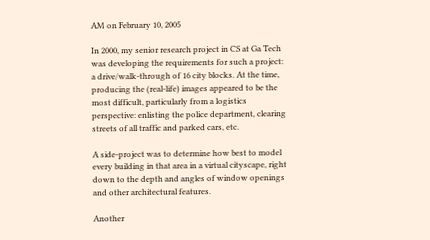AM on February 10, 2005

In 2000, my senior research project in CS at Ga Tech was developing the requirements for such a project: a drive/walk-through of 16 city blocks. At the time, producing the (real-life) images appeared to be the most difficult, particularly from a logistics perspective: enlisting the police department, clearing streets of all traffic and parked cars, etc.

A side-project was to determine how best to model every building in that area in a virtual cityscape, right down to the depth and angles of window openings and other architectural features.

Another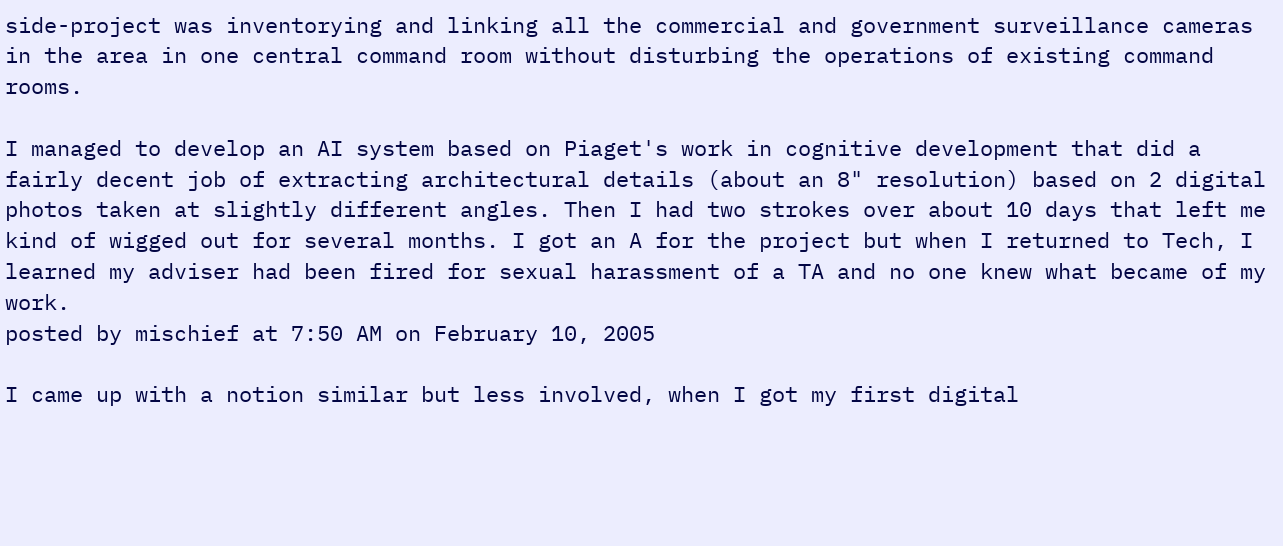side-project was inventorying and linking all the commercial and government surveillance cameras in the area in one central command room without disturbing the operations of existing command rooms.

I managed to develop an AI system based on Piaget's work in cognitive development that did a fairly decent job of extracting architectural details (about an 8" resolution) based on 2 digital photos taken at slightly different angles. Then I had two strokes over about 10 days that left me kind of wigged out for several months. I got an A for the project but when I returned to Tech, I learned my adviser had been fired for sexual harassment of a TA and no one knew what became of my work.
posted by mischief at 7:50 AM on February 10, 2005

I came up with a notion similar but less involved, when I got my first digital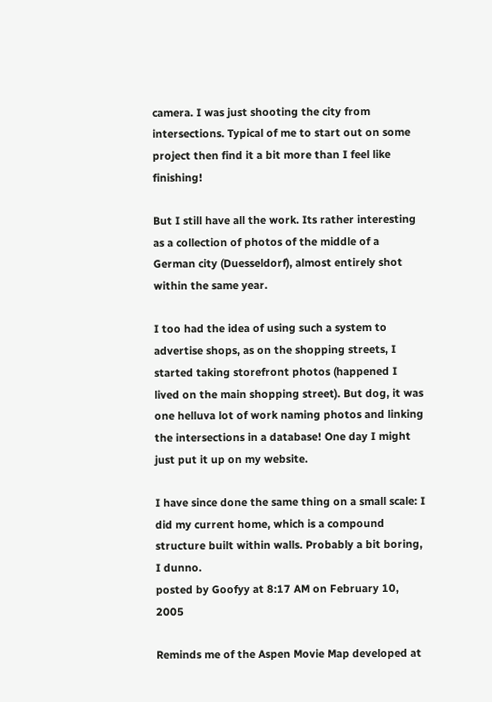camera. I was just shooting the city from intersections. Typical of me to start out on some project then find it a bit more than I feel like finishing!

But I still have all the work. Its rather interesting as a collection of photos of the middle of a German city (Duesseldorf), almost entirely shot within the same year.

I too had the idea of using such a system to advertise shops, as on the shopping streets, I started taking storefront photos (happened I lived on the main shopping street). But dog, it was one helluva lot of work naming photos and linking the intersections in a database! One day I might just put it up on my website.

I have since done the same thing on a small scale: I did my current home, which is a compound structure built within walls. Probably a bit boring, I dunno.
posted by Goofyy at 8:17 AM on February 10, 2005

Reminds me of the Aspen Movie Map developed at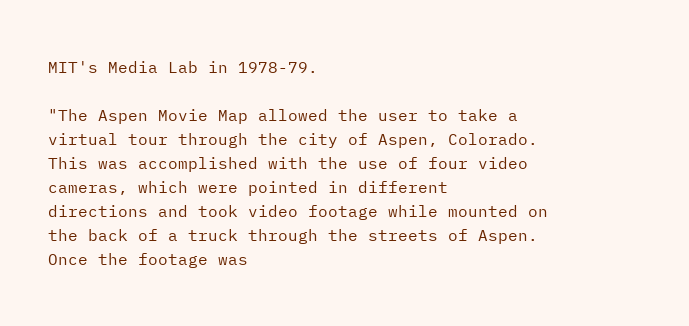MIT's Media Lab in 1978-79.

"The Aspen Movie Map allowed the user to take a virtual tour through the city of Aspen, Colorado. This was accomplished with the use of four video cameras, which were pointed in different directions and took video footage while mounted on the back of a truck through the streets of Aspen. Once the footage was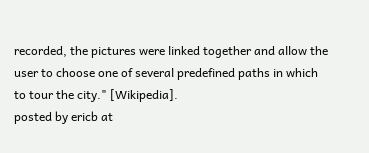recorded, the pictures were linked together and allow the user to choose one of several predefined paths in which to tour the city." [Wikipedia].
posted by ericb at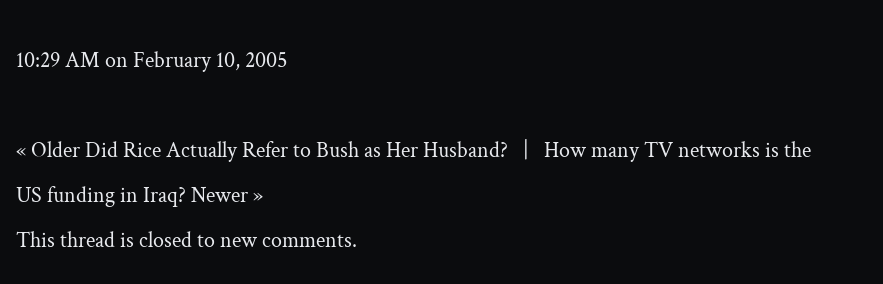10:29 AM on February 10, 2005

« Older Did Rice Actually Refer to Bush as Her Husband?   |   How many TV networks is the US funding in Iraq? Newer »
This thread is closed to new comments.